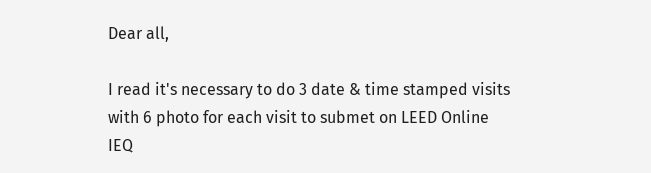Dear all,

I read it's necessary to do 3 date & time stamped visits with 6 photo for each visit to submet on LEED Online IEQ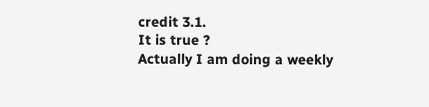credit 3.1.
It is true ?
Actually I am doing a weekly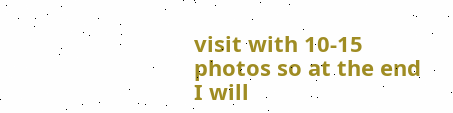visit with 10-15 photos so at the end I will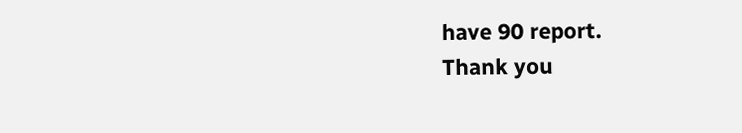have 90 report.
Thank you